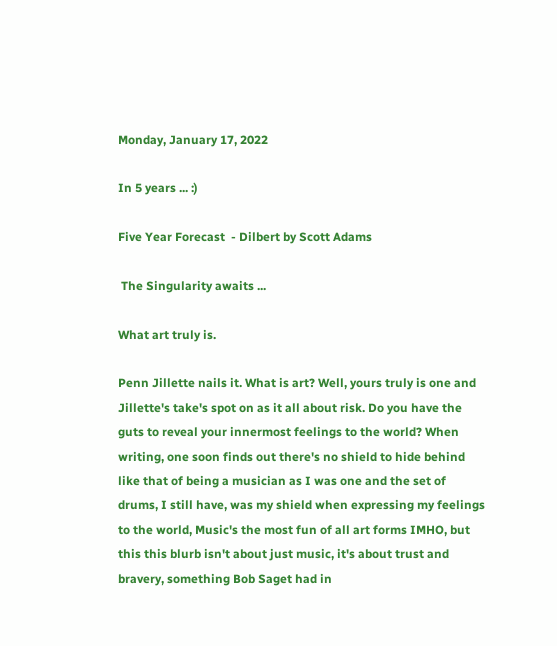Monday, January 17, 2022

In 5 years ... :)

Five Year Forecast  - Dilbert by Scott Adams

 The Singularity awaits ...

What art truly is.

Penn Jillette nails it. What is art? Well, yours truly is one and Jillette's take's spot on as it all about risk. Do you have the guts to reveal your innermost feelings to the world? When writing, one soon finds out there's no shield to hide behind like that of being a musician as I was one and the set of drums, I still have, was my shield when expressing my feelings to the world, Music's the most fun of all art forms IMHO, but this this blurb isn't about just music, it's about trust and bravery, something Bob Saget had in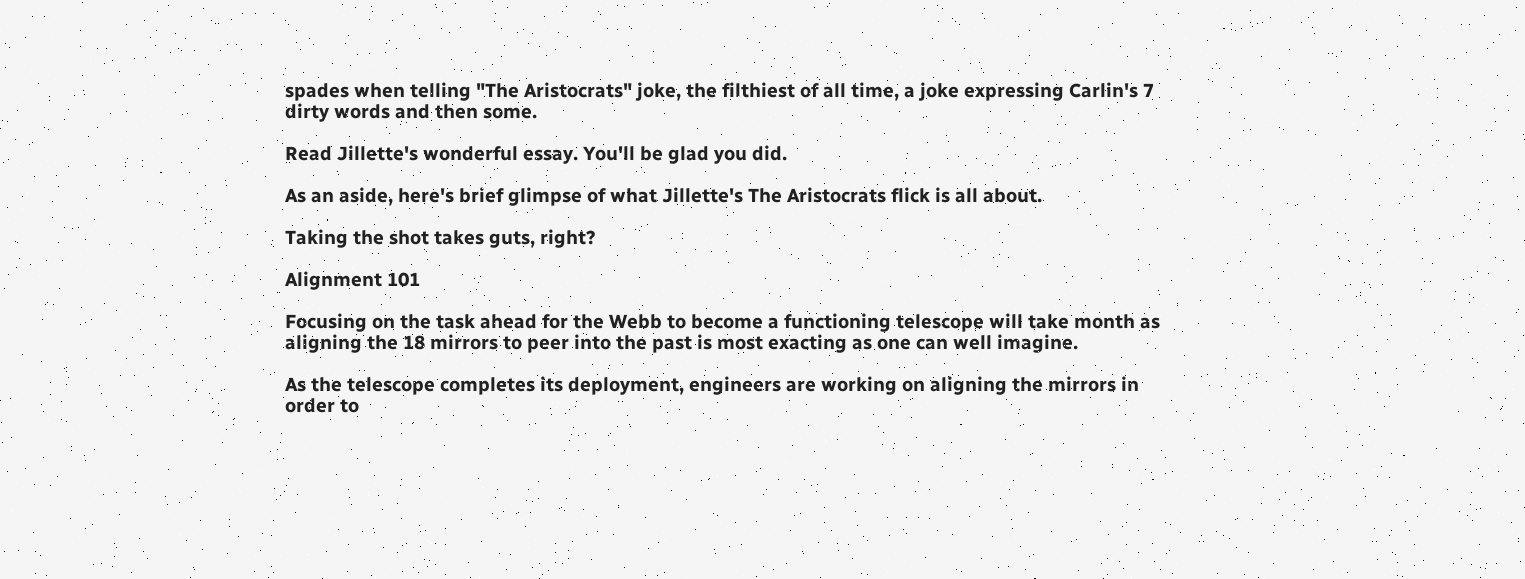spades when telling "The Aristocrats" joke, the filthiest of all time, a joke expressing Carlin's 7 dirty words and then some.

Read Jillette's wonderful essay. You'll be glad you did.

As an aside, here's brief glimpse of what Jillette's The Aristocrats flick is all about.

Taking the shot takes guts, right?

Alignment 101

Focusing on the task ahead for the Webb to become a functioning telescope will take month as aligning the 18 mirrors to peer into the past is most exacting as one can well imagine.

As the telescope completes its deployment, engineers are working on aligning the mirrors in order to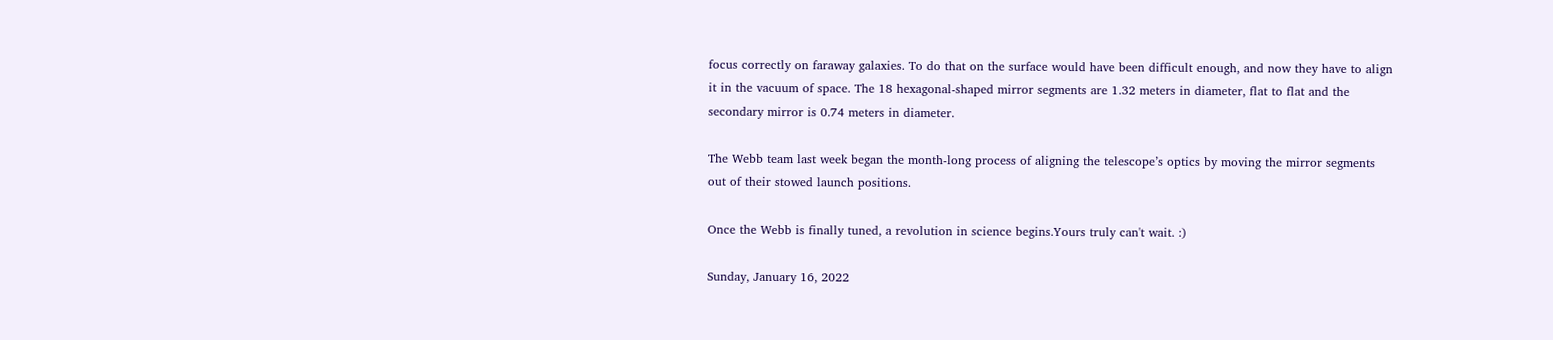focus correctly on faraway galaxies. To do that on the surface would have been difficult enough, and now they have to align it in the vacuum of space. The 18 hexagonal-shaped mirror segments are 1.32 meters in diameter, flat to flat and the secondary mirror is 0.74 meters in diameter.

The Webb team last week began the month-long process of aligning the telescope’s optics by moving the mirror segments out of their stowed launch positions.

Once the Webb is finally tuned, a revolution in science begins.Yours truly can't wait. :)

Sunday, January 16, 2022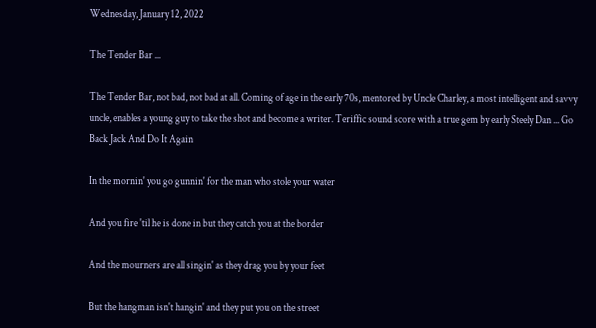Wednesday, January 12, 2022

The Tender Bar ...

The Tender Bar, not bad, not bad at all. Coming of age in the early 70s, mentored by Uncle Charley, a most intelligent and savvy uncle, enables a young guy to take the shot and become a writer. Teriffic sound score with a true gem by early Steely Dan ... Go Back Jack And Do It Again

In the mornin' you go gunnin' for the man who stole your water

And you fire 'til he is done in but they catch you at the border

And the mourners are all singin' as they drag you by your feet

But the hangman isn't hangin' and they put you on the street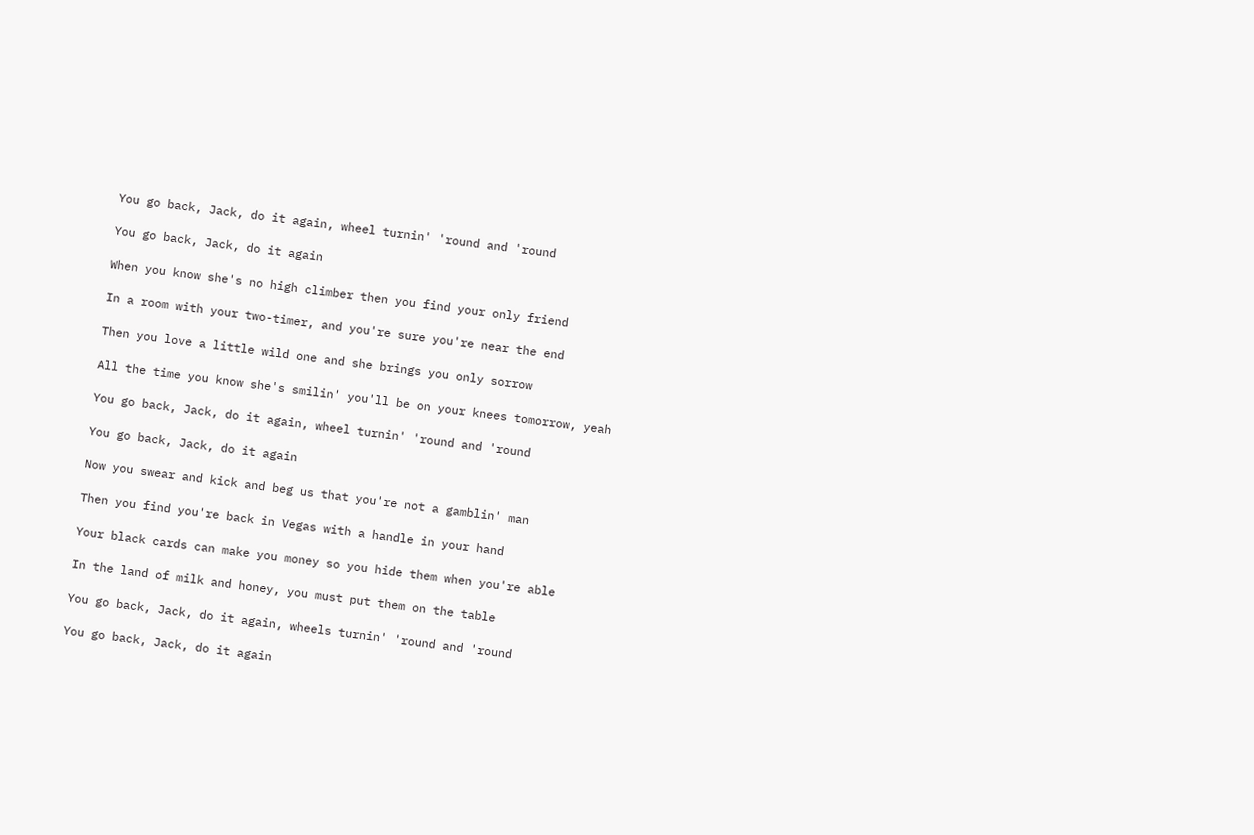You go back, Jack, do it again, wheel turnin' 'round and 'round

You go back, Jack, do it again

When you know she's no high climber then you find your only friend

In a room with your two-timer, and you're sure you're near the end

Then you love a little wild one and she brings you only sorrow

All the time you know she's smilin' you'll be on your knees tomorrow, yeah

You go back, Jack, do it again, wheel turnin' 'round and 'round

You go back, Jack, do it again

Now you swear and kick and beg us that you're not a gamblin' man

Then you find you're back in Vegas with a handle in your hand

Your black cards can make you money so you hide them when you're able

In the land of milk and honey, you must put them on the table

You go back, Jack, do it again, wheels turnin' 'round and 'round

You go back, Jack, do it again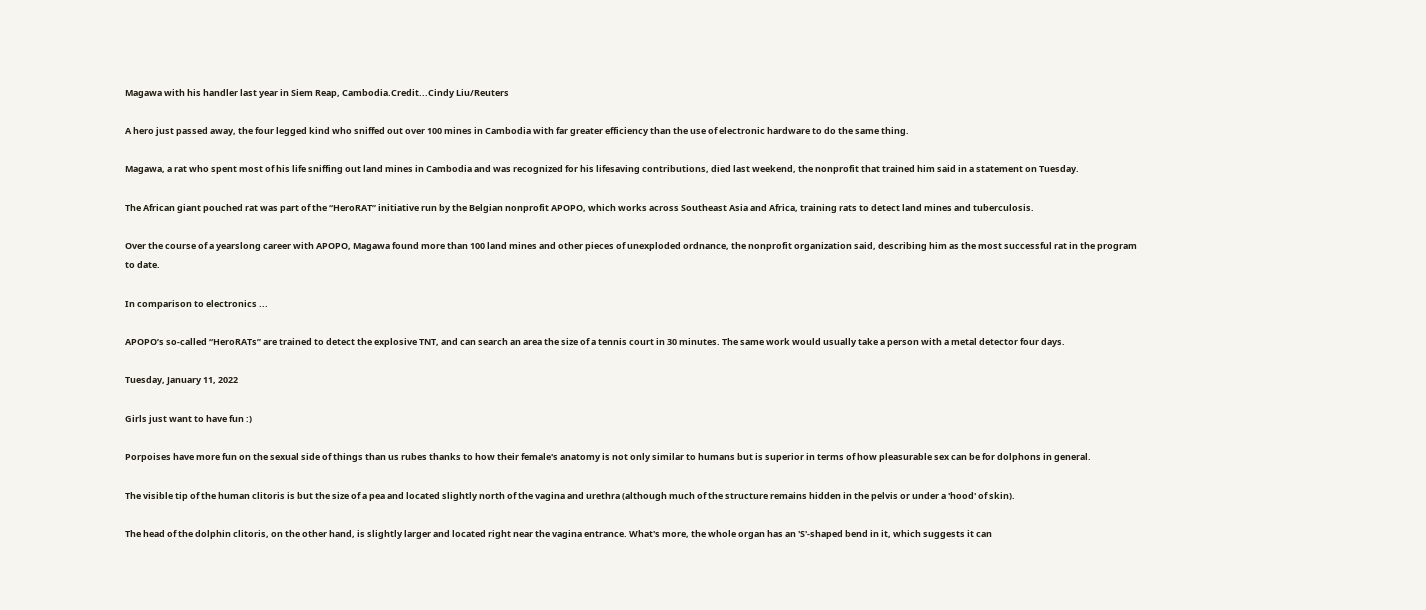Magawa with his handler last year in Siem Reap, Cambodia.Credit...Cindy Liu/Reuters

A hero just passed away, the four legged kind who sniffed out over 100 mines in Cambodia with far greater efficiency than the use of electronic hardware to do the same thing.

Magawa, a rat who spent most of his life sniffing out land mines in Cambodia and was recognized for his lifesaving contributions, died last weekend, the nonprofit that trained him said in a statement on Tuesday.

The African giant pouched rat was part of the “HeroRAT” initiative run by the Belgian nonprofit APOPO, which works across Southeast Asia and Africa, training rats to detect land mines and tuberculosis.

Over the course of a yearslong career with APOPO, Magawa found more than 100 land mines and other pieces of unexploded ordnance, the nonprofit organization said, describing him as the most successful rat in the program to date.

In comparison to electronics ...

APOPO’s so-called “HeroRATs” are trained to detect the explosive TNT, and can search an area the size of a tennis court in 30 minutes. The same work would usually take a person with a metal detector four days.

Tuesday, January 11, 2022

Girls just want to have fun :)

Porpoises have more fun on the sexual side of things than us rubes thanks to how their female's anatomy is not only similar to humans but is superior in terms of how pleasurable sex can be for dolphons in general.

The visible tip of the human clitoris is but the size of a pea and located slightly north of the vagina and urethra (although much of the structure remains hidden in the pelvis or under a 'hood' of skin).

The head of the dolphin clitoris, on the other hand, is slightly larger and located right near the vagina entrance. What's more, the whole organ has an 'S'-shaped bend in it, which suggests it can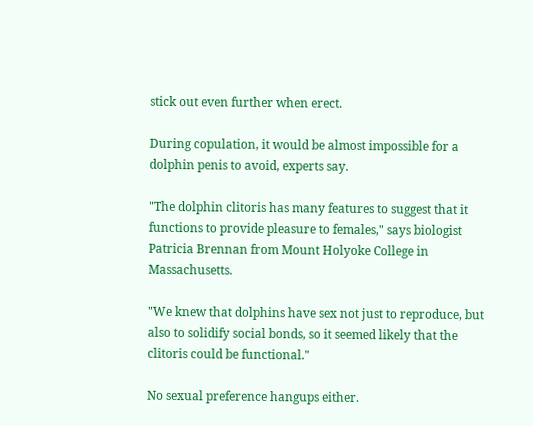stick out even further when erect.

During copulation, it would be almost impossible for a dolphin penis to avoid, experts say.

"The dolphin clitoris has many features to suggest that it functions to provide pleasure to females," says biologist Patricia Brennan from Mount Holyoke College in Massachusetts.

"We knew that dolphins have sex not just to reproduce, but also to solidify social bonds, so it seemed likely that the clitoris could be functional."

No sexual preference hangups either.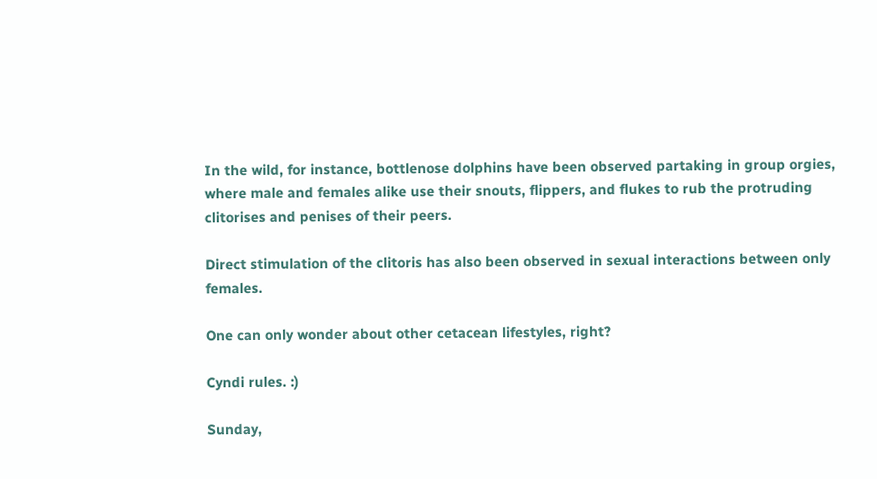In the wild, for instance, bottlenose dolphins have been observed partaking in group orgies, where male and females alike use their snouts, flippers, and flukes to rub the protruding clitorises and penises of their peers.

Direct stimulation of the clitoris has also been observed in sexual interactions between only females.

One can only wonder about other cetacean lifestyles, right?

Cyndi rules. :)

Sunday,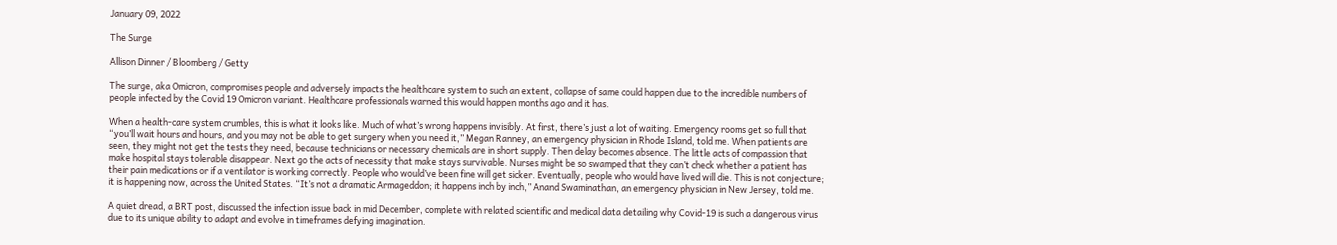January 09, 2022

The Surge

Allison Dinner / Bloomberg / Getty

The surge, aka Omicron, compromises people and adversely impacts the healthcare system to such an extent, collapse of same could happen due to the incredible numbers of people infected by the Covid 19 Omicron variant. Healthcare professionals warned this would happen months ago and it has.

When a health-care system crumbles, this is what it looks like. Much of what’s wrong happens invisibly. At first, there’s just a lot of waiting. Emergency rooms get so full that “you’ll wait hours and hours, and you may not be able to get surgery when you need it,” Megan Ranney, an emergency physician in Rhode Island, told me. When patients are seen, they might not get the tests they need, because technicians or necessary chemicals are in short supply. Then delay becomes absence. The little acts of compassion that make hospital stays tolerable disappear. Next go the acts of necessity that make stays survivable. Nurses might be so swamped that they can’t check whether a patient has their pain medications or if a ventilator is working correctly. People who would’ve been fine will get sicker. Eventually, people who would have lived will die. This is not conjecture; it is happening now, across the United States. “It’s not a dramatic Armageddon; it happens inch by inch,” Anand Swaminathan, an emergency physician in New Jersey, told me.

A quiet dread, a BRT post, discussed the infection issue back in mid December, complete with related scientific and medical data detailing why Covid-19 is such a dangerous virus due to its unique ability to adapt and evolve in timeframes defying imagination.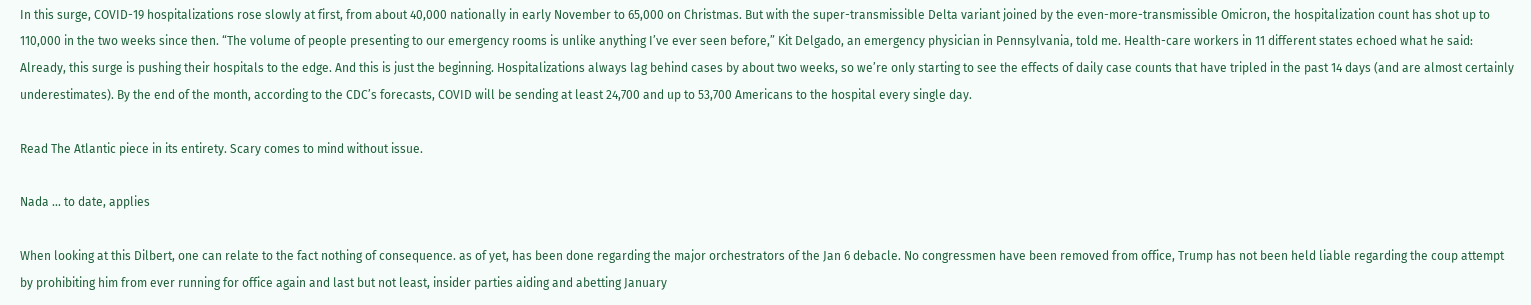In this surge, COVID-19 hospitalizations rose slowly at first, from about 40,000 nationally in early November to 65,000 on Christmas. But with the super-transmissible Delta variant joined by the even-more-transmissible Omicron, the hospitalization count has shot up to 110,000 in the two weeks since then. “The volume of people presenting to our emergency rooms is unlike anything I’ve ever seen before,” Kit Delgado, an emergency physician in Pennsylvania, told me. Health-care workers in 11 different states echoed what he said: Already, this surge is pushing their hospitals to the edge. And this is just the beginning. Hospitalizations always lag behind cases by about two weeks, so we’re only starting to see the effects of daily case counts that have tripled in the past 14 days (and are almost certainly underestimates). By the end of the month, according to the CDC’s forecasts, COVID will be sending at least 24,700 and up to 53,700 Americans to the hospital every single day.

Read The Atlantic piece in its entirety. Scary comes to mind without issue.

Nada ... to date, applies

When looking at this Dilbert, one can relate to the fact nothing of consequence. as of yet, has been done regarding the major orchestrators of the Jan 6 debacle. No congressmen have been removed from office, Trump has not been held liable regarding the coup attempt by prohibiting him from ever running for office again and last but not least, insider parties aiding and abetting January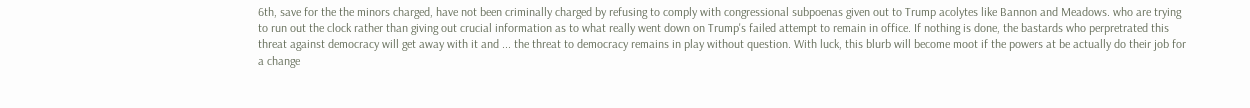6th, save for the the minors charged, have not been criminally charged by refusing to comply with congressional subpoenas given out to Trump acolytes like Bannon and Meadows. who are trying to run out the clock rather than giving out crucial information as to what really went down on Trump's failed attempt to remain in office. If nothing is done, the bastards who perpretrated this threat against democracy will get away with it and ... the threat to democracy remains in play without question. With luck, this blurb will become moot if the powers at be actually do their job for a change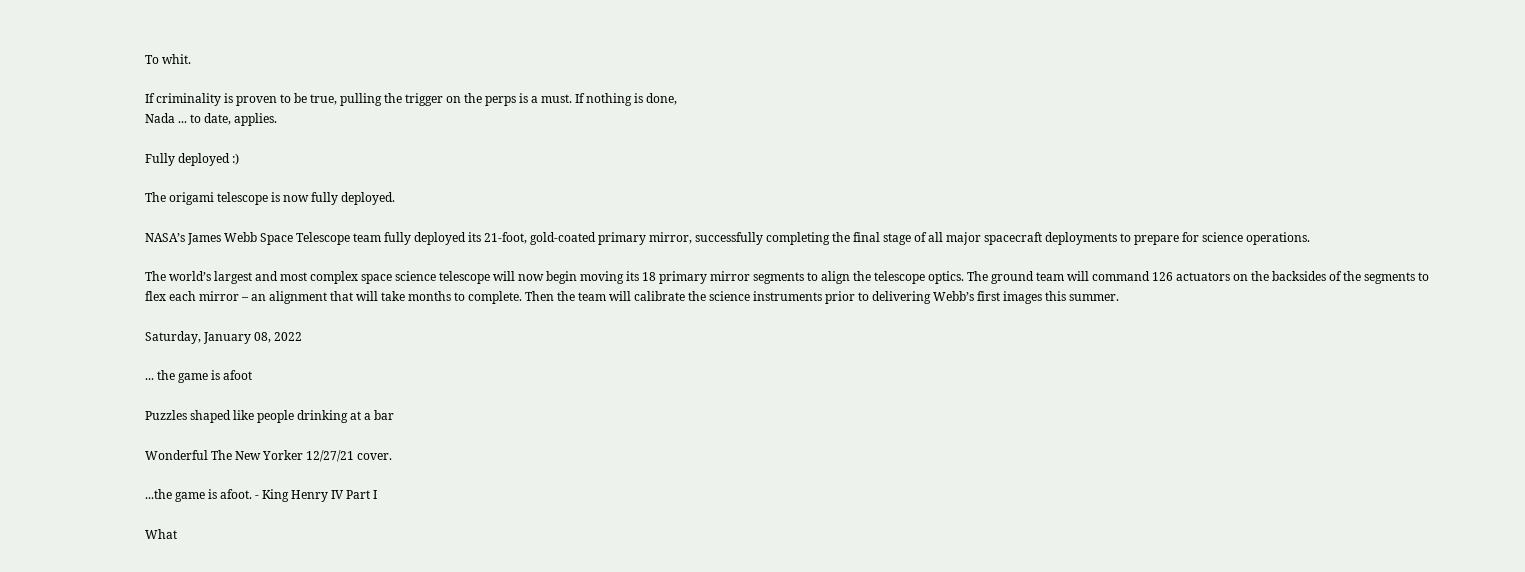To whit.

If criminality is proven to be true, pulling the trigger on the perps is a must. If nothing is done,
Nada ... to date, applies.

Fully deployed :)

The origami telescope is now fully deployed.

NASA’s James Webb Space Telescope team fully deployed its 21-foot, gold-coated primary mirror, successfully completing the final stage of all major spacecraft deployments to prepare for science operations.

The world’s largest and most complex space science telescope will now begin moving its 18 primary mirror segments to align the telescope optics. The ground team will command 126 actuators on the backsides of the segments to flex each mirror – an alignment that will take months to complete. Then the team will calibrate the science instruments prior to delivering Webb’s first images this summer.

Saturday, January 08, 2022

... the game is afoot

Puzzles shaped like people drinking at a bar

Wonderful The New Yorker 12/27/21 cover.

...the game is afoot. - King Henry IV Part I

What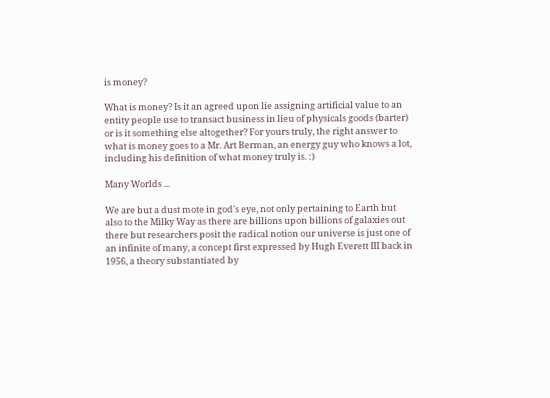is money?

What is money? Is it an agreed upon lie assigning artificial value to an entity people use to transact business in lieu of physicals goods (barter) or is it something else altogether? For yours truly, the right answer to what is money goes to a Mr. Art Berman, an energy guy who knows a lot, including his definition of what money truly is. :)

Many Worlds ...

We are but a dust mote in god's eye, not only pertaining to Earth but also to the Milky Way as there are billions upon billions of galaxies out there but researchers posit the radical notion our universe is just one of an infinite of many, a concept first expressed by Hugh Everett III back in 1956, a theory substantiated by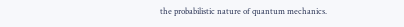the probabilistic nature of quantum mechanics.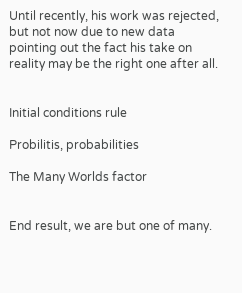Until recently, his work was rejected, but not now due to new data pointing out the fact his take on reality may be the right one after all.


Initial conditions rule

Probilitis, probabilities

The Many Worlds factor


End result, we are but one of many.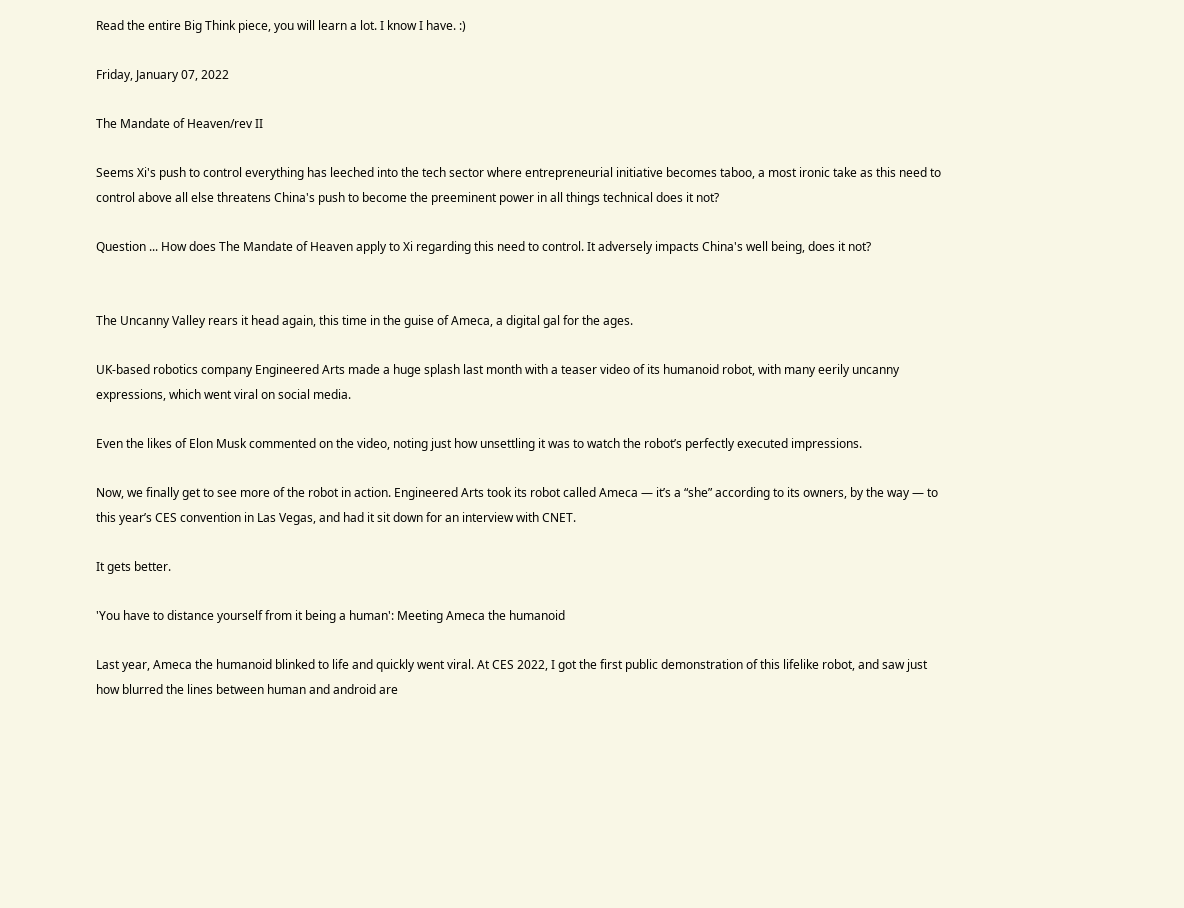Read the entire Big Think piece, you will learn a lot. I know I have. :)

Friday, January 07, 2022

The Mandate of Heaven/rev II

Seems Xi's push to control everything has leeched into the tech sector where entrepreneurial initiative becomes taboo, a most ironic take as this need to control above all else threatens China's push to become the preeminent power in all things technical does it not?

Question ... How does The Mandate of Heaven apply to Xi regarding this need to control. It adversely impacts China's well being, does it not?


The Uncanny Valley rears it head again, this time in the guise of Ameca, a digital gal for the ages.

UK-based robotics company Engineered Arts made a huge splash last month with a teaser video of its humanoid robot, with many eerily uncanny expressions, which went viral on social media.

Even the likes of Elon Musk commented on the video, noting just how unsettling it was to watch the robot’s perfectly executed impressions.

Now, we finally get to see more of the robot in action. Engineered Arts took its robot called Ameca — it’s a “she” according to its owners, by the way — to this year’s CES convention in Las Vegas, and had it sit down for an interview with CNET.

It gets better.

'You have to distance yourself from it being a human': Meeting Ameca the humanoid

Last year, Ameca the humanoid blinked to life and quickly went viral. At CES 2022, I got the first public demonstration of this lifelike robot, and saw just how blurred the lines between human and android are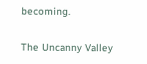becoming.

The Uncanny Valley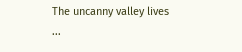The uncanny valley lives ...